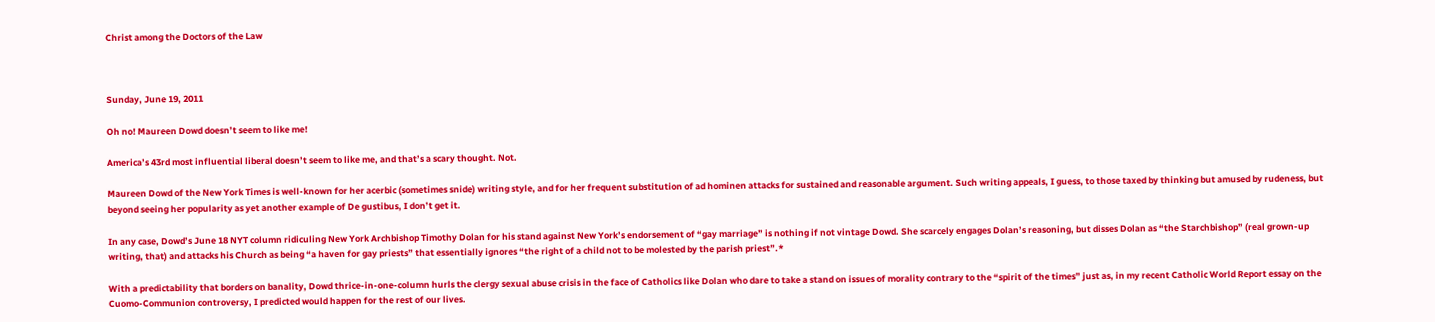Christ among the Doctors of the Law



Sunday, June 19, 2011

Oh no! Maureen Dowd doesn’t seem to like me!

America’s 43rd most influential liberal doesn’t seem to like me, and that’s a scary thought. Not.

Maureen Dowd of the New York Times is well-known for her acerbic (sometimes snide) writing style, and for her frequent substitution of ad hominen attacks for sustained and reasonable argument. Such writing appeals, I guess, to those taxed by thinking but amused by rudeness, but beyond seeing her popularity as yet another example of De gustibus, I don’t get it.

In any case, Dowd’s June 18 NYT column ridiculing New York Archbishop Timothy Dolan for his stand against New York’s endorsement of “gay marriage” is nothing if not vintage Dowd. She scarcely engages Dolan’s reasoning, but disses Dolan as “the Starchbishop” (real grown-up writing, that) and attacks his Church as being “a haven for gay priests” that essentially ignores “the right of a child not to be molested by the parish priest”.*

With a predictability that borders on banality, Dowd thrice-in-one-column hurls the clergy sexual abuse crisis in the face of Catholics like Dolan who dare to take a stand on issues of morality contrary to the “spirit of the times” just as, in my recent Catholic World Report essay on the Cuomo-Communion controversy, I predicted would happen for the rest of our lives.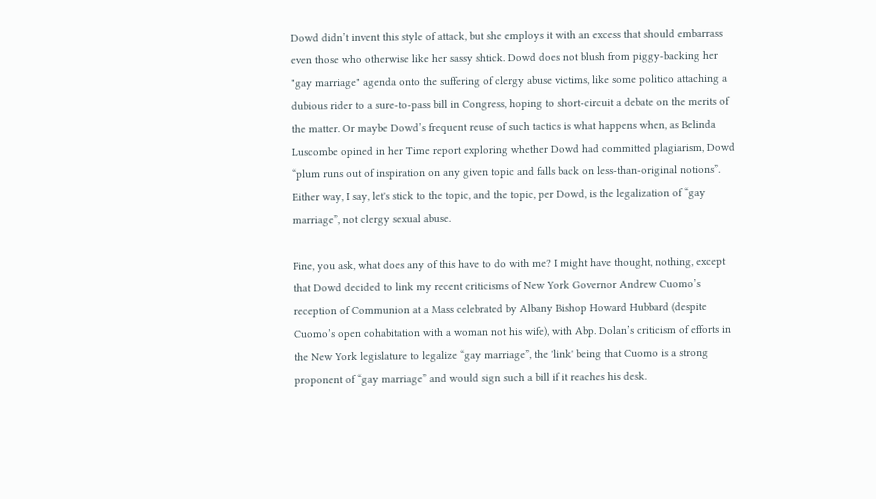Dowd didn’t invent this style of attack, but she employs it with an excess that should embarrass even those who otherwise like her sassy shtick. Dowd does not blush from piggy-backing her "gay marriage" agenda onto the suffering of clergy abuse victims, like some politico attaching a dubious rider to a sure-to-pass bill in Congress, hoping to short-circuit a debate on the merits of the matter. Or maybe Dowd’s frequent reuse of such tactics is what happens when, as Belinda Luscombe opined in her Time report exploring whether Dowd had committed plagiarism, Dowd “plum runs out of inspiration on any given topic and falls back on less-than-original notions”. Either way, I say, let's stick to the topic, and the topic, per Dowd, is the legalization of “gay marriage”, not clergy sexual abuse.

Fine, you ask, what does any of this have to do with me? I might have thought, nothing, except that Dowd decided to link my recent criticisms of New York Governor Andrew Cuomo’s reception of Communion at a Mass celebrated by Albany Bishop Howard Hubbard (despite Cuomo’s open cohabitation with a woman not his wife), with Abp. Dolan’s criticism of efforts in the New York legislature to legalize “gay marriage”, the 'link' being that Cuomo is a strong proponent of “gay marriage” and would sign such a bill if it reaches his desk.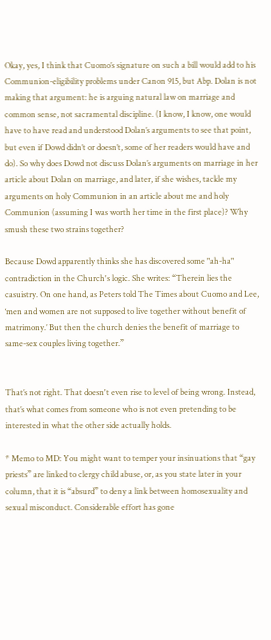Okay, yes, I think that Cuomo’s signature on such a bill would add to his Communion-eligibility problems under Canon 915, but Abp. Dolan is not making that argument: he is arguing natural law on marriage and common sense, not sacramental discipline. (I know, I know, one would have to have read and understood Dolan’s arguments to see that point, but even if Dowd didn’t or doesn’t, some of her readers would have and do). So why does Dowd not discuss Dolan’s arguments on marriage in her article about Dolan on marriage, and later, if she wishes, tackle my arguments on holy Communion in an article about me and holy Communion (assuming I was worth her time in the first place)? Why smush these two strains together?

Because Dowd apparently thinks she has discovered some "ah-ha" contradiction in the Church's logic. She writes: “Therein lies the casuistry. On one hand, as Peters told The Times about Cuomo and Lee, ‘men and women are not supposed to live together without benefit of matrimony.’ But then the church denies the benefit of marriage to same-sex couples living together.”


That’s not right. That doesn't even rise to level of being wrong. Instead, that’s what comes from someone who is not even pretending to be interested in what the other side actually holds.

* Memo to MD: You might want to temper your insinuations that “gay priests” are linked to clergy child abuse, or, as you state later in your column, that it is “absurd” to deny a link between homosexuality and sexual misconduct. Considerable effort has gone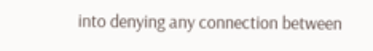into denying any connection between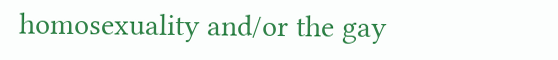homosexuality and/or the gay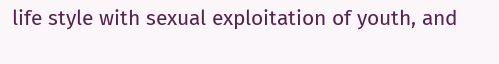life style with sexual exploitation of youth, and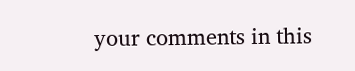your comments in this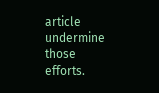article undermine those efforts.